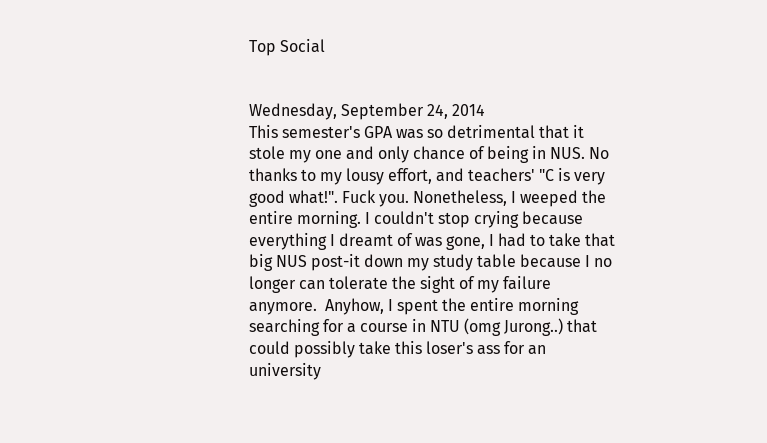Top Social


Wednesday, September 24, 2014
This semester's GPA was so detrimental that it stole my one and only chance of being in NUS. No thanks to my lousy effort, and teachers' "C is very good what!". Fuck you. Nonetheless, I weeped the entire morning. I couldn't stop crying because everything I dreamt of was gone, I had to take that big NUS post-it down my study table because I no longer can tolerate the sight of my failure anymore.  Anyhow, I spent the entire morning searching for a course in NTU (omg Jurong..) that could possibly take this loser's ass for an university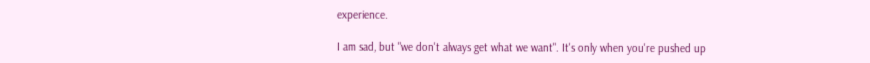experience.

I am sad, but "we don't always get what we want". It's only when you're pushed up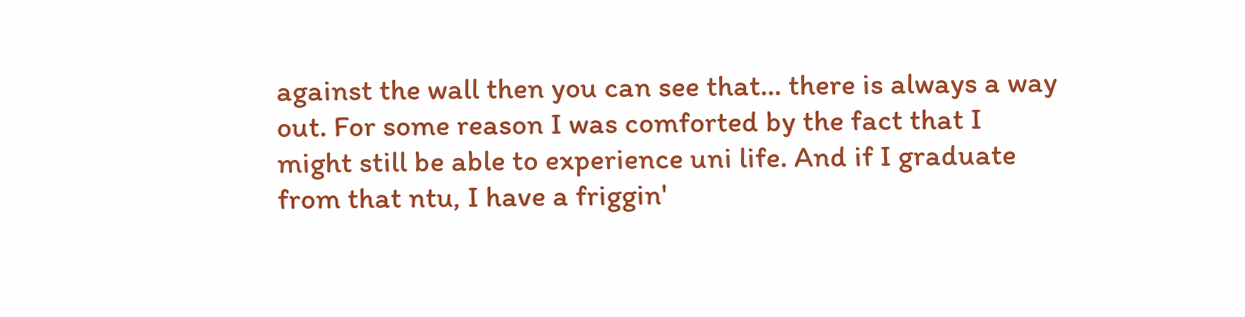against the wall then you can see that... there is always a way out. For some reason I was comforted by the fact that I might still be able to experience uni life. And if I graduate from that ntu, I have a friggin'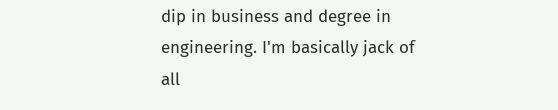dip in business and degree in engineering. I'm basically jack of all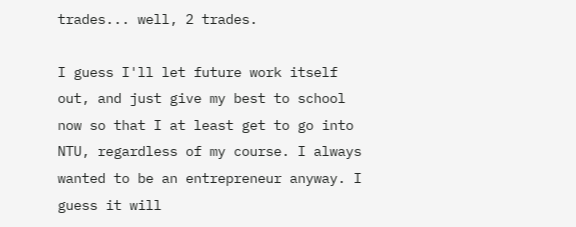trades... well, 2 trades.

I guess I'll let future work itself out, and just give my best to school now so that I at least get to go into NTU, regardless of my course. I always wanted to be an entrepreneur anyway. I guess it will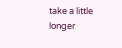take a little longer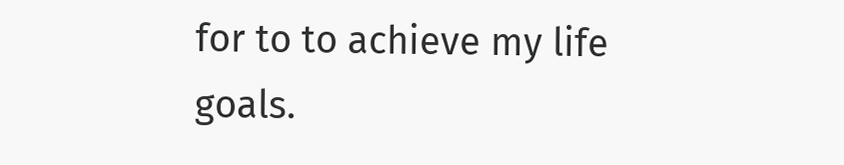for to to achieve my life goals.